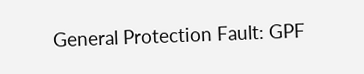General Protection Fault: GPF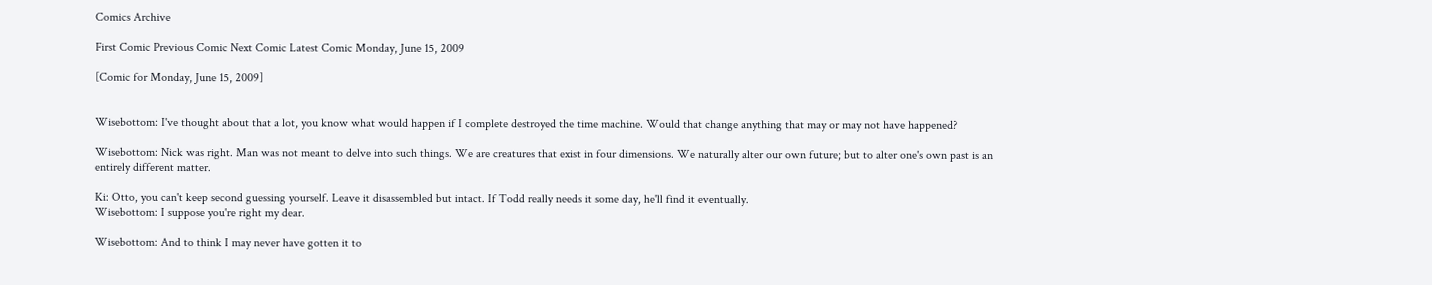Comics Archive

First Comic Previous Comic Next Comic Latest Comic Monday, June 15, 2009

[Comic for Monday, June 15, 2009]


Wisebottom: I've thought about that a lot, you know what would happen if I complete destroyed the time machine. Would that change anything that may or may not have happened?

Wisebottom: Nick was right. Man was not meant to delve into such things. We are creatures that exist in four dimensions. We naturally alter our own future; but to alter one's own past is an entirely different matter.

Ki: Otto, you can't keep second guessing yourself. Leave it disassembled but intact. If Todd really needs it some day, he'll find it eventually.
Wisebottom: I suppose you're right my dear.

Wisebottom: And to think I may never have gotten it to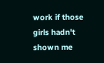work if those girls hadn't shown me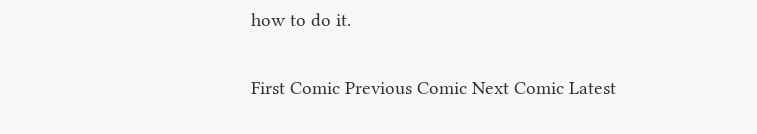how to do it.

First Comic Previous Comic Next Comic Latest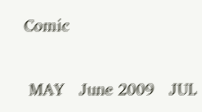Comic

 MAY   June 2009   JUL